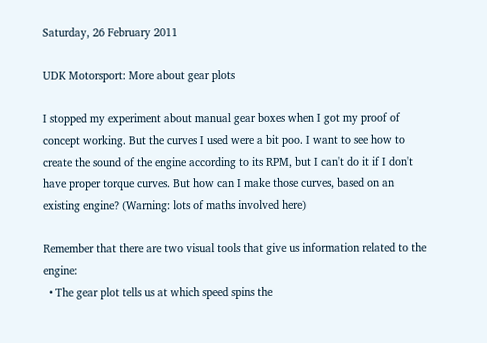Saturday, 26 February 2011

UDK Motorsport: More about gear plots

I stopped my experiment about manual gear boxes when I got my proof of concept working. But the curves I used were a bit poo. I want to see how to create the sound of the engine according to its RPM, but I can't do it if I don't have proper torque curves. But how can I make those curves, based on an existing engine? (Warning: lots of maths involved here)

Remember that there are two visual tools that give us information related to the engine:
  • The gear plot tells us at which speed spins the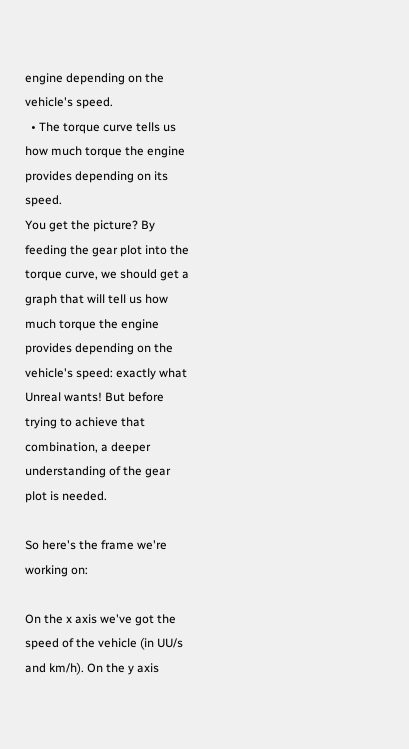engine depending on the vehicle's speed.
  • The torque curve tells us how much torque the engine provides depending on its speed.
You get the picture? By feeding the gear plot into the torque curve, we should get a graph that will tell us how much torque the engine provides depending on the vehicle's speed: exactly what Unreal wants! But before trying to achieve that combination, a deeper understanding of the gear plot is needed.

So here's the frame we're working on:

On the x axis we've got the speed of the vehicle (in UU/s and km/h). On the y axis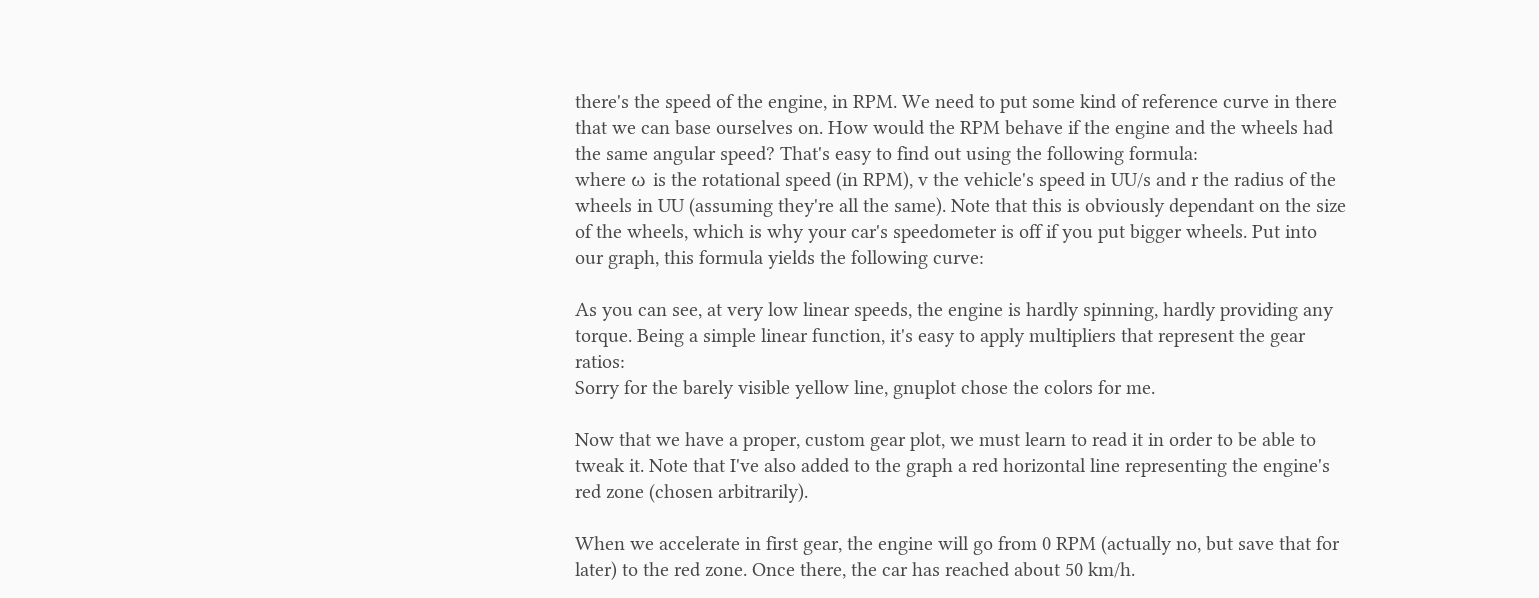there's the speed of the engine, in RPM. We need to put some kind of reference curve in there that we can base ourselves on. How would the RPM behave if the engine and the wheels had the same angular speed? That's easy to find out using the following formula:
where ω is the rotational speed (in RPM), v the vehicle's speed in UU/s and r the radius of the wheels in UU (assuming they're all the same). Note that this is obviously dependant on the size of the wheels, which is why your car's speedometer is off if you put bigger wheels. Put into our graph, this formula yields the following curve:

As you can see, at very low linear speeds, the engine is hardly spinning, hardly providing any torque. Being a simple linear function, it's easy to apply multipliers that represent the gear ratios:
Sorry for the barely visible yellow line, gnuplot chose the colors for me.

Now that we have a proper, custom gear plot, we must learn to read it in order to be able to tweak it. Note that I've also added to the graph a red horizontal line representing the engine's red zone (chosen arbitrarily).

When we accelerate in first gear, the engine will go from 0 RPM (actually no, but save that for later) to the red zone. Once there, the car has reached about 50 km/h.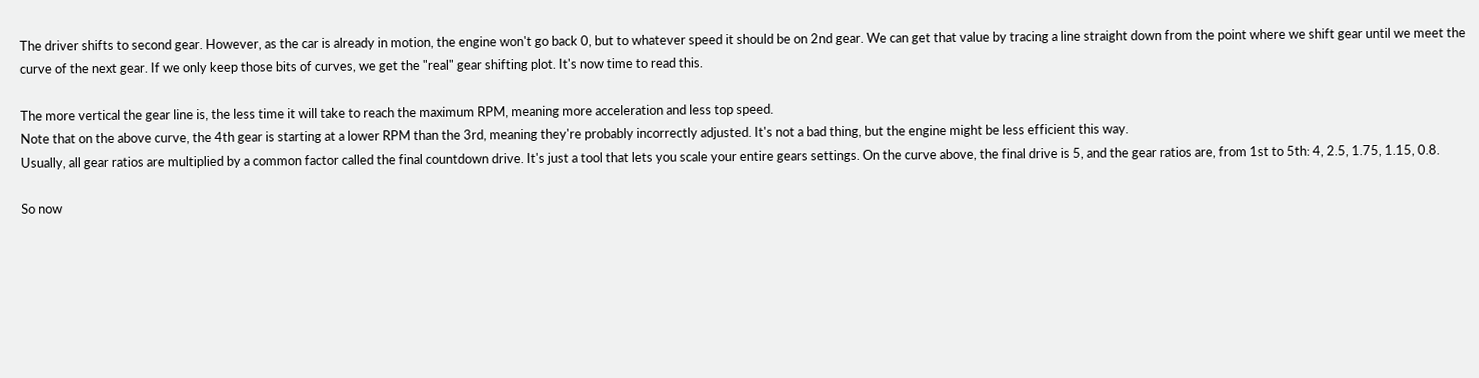The driver shifts to second gear. However, as the car is already in motion, the engine won't go back 0, but to whatever speed it should be on 2nd gear. We can get that value by tracing a line straight down from the point where we shift gear until we meet the curve of the next gear. If we only keep those bits of curves, we get the "real" gear shifting plot. It's now time to read this.

The more vertical the gear line is, the less time it will take to reach the maximum RPM, meaning more acceleration and less top speed.
Note that on the above curve, the 4th gear is starting at a lower RPM than the 3rd, meaning they're probably incorrectly adjusted. It's not a bad thing, but the engine might be less efficient this way.
Usually, all gear ratios are multiplied by a common factor called the final countdown drive. It's just a tool that lets you scale your entire gears settings. On the curve above, the final drive is 5, and the gear ratios are, from 1st to 5th: 4, 2.5, 1.75, 1.15, 0.8.

So now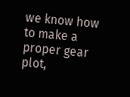we know how to make a proper gear plot,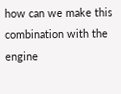how can we make this combination with the engine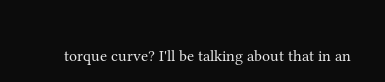torque curve? I'll be talking about that in an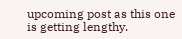upcoming post as this one is getting lengthy.